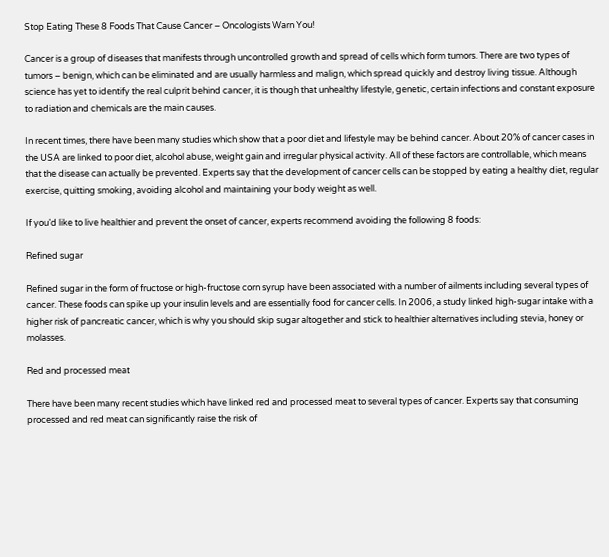Stop Eating These 8 Foods That Cause Cancer – Oncologists Warn You!

Cancer is a group of diseases that manifests through uncontrolled growth and spread of cells which form tumors. There are two types of tumors – benign, which can be eliminated and are usually harmless and malign, which spread quickly and destroy living tissue. Although science has yet to identify the real culprit behind cancer, it is though that unhealthy lifestyle, genetic, certain infections and constant exposure to radiation and chemicals are the main causes.

In recent times, there have been many studies which show that a poor diet and lifestyle may be behind cancer. About 20% of cancer cases in the USA are linked to poor diet, alcohol abuse, weight gain and irregular physical activity. All of these factors are controllable, which means that the disease can actually be prevented. Experts say that the development of cancer cells can be stopped by eating a healthy diet, regular exercise, quitting smoking, avoiding alcohol and maintaining your body weight as well.

If you’d like to live healthier and prevent the onset of cancer, experts recommend avoiding the following 8 foods:

Refined sugar

Refined sugar in the form of fructose or high-fructose corn syrup have been associated with a number of ailments including several types of cancer. These foods can spike up your insulin levels and are essentially food for cancer cells. In 2006, a study linked high-sugar intake with a higher risk of pancreatic cancer, which is why you should skip sugar altogether and stick to healthier alternatives including stevia, honey or molasses.

Red and processed meat

There have been many recent studies which have linked red and processed meat to several types of cancer. Experts say that consuming processed and red meat can significantly raise the risk of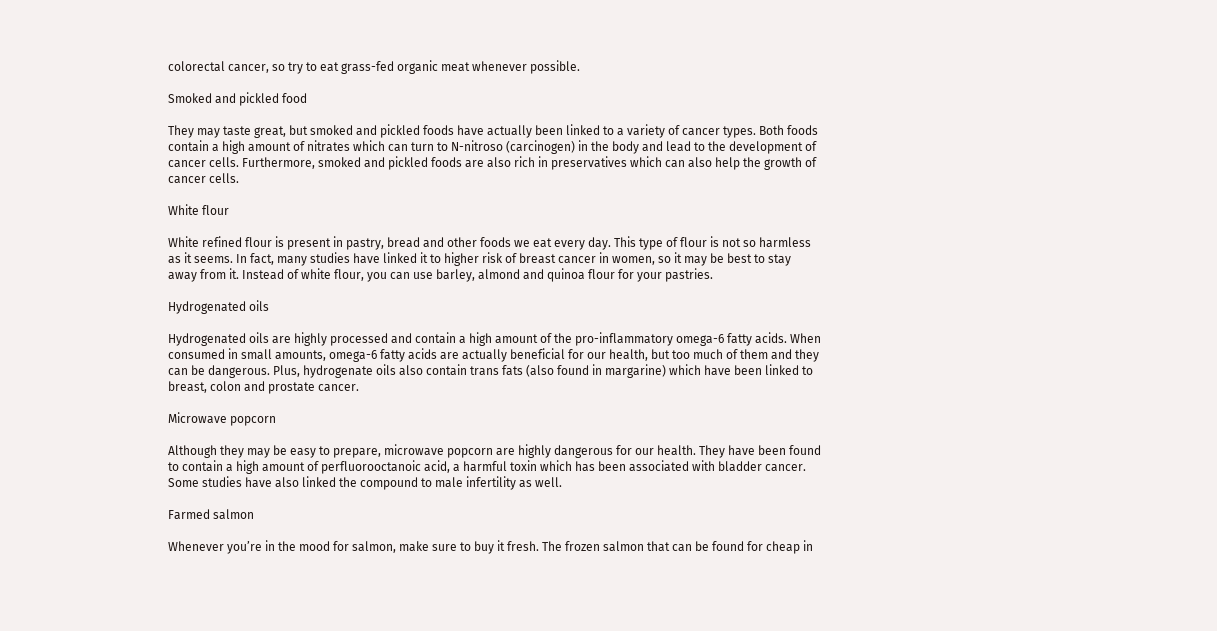colorectal cancer, so try to eat grass-fed organic meat whenever possible.

Smoked and pickled food

They may taste great, but smoked and pickled foods have actually been linked to a variety of cancer types. Both foods contain a high amount of nitrates which can turn to N-nitroso (carcinogen) in the body and lead to the development of cancer cells. Furthermore, smoked and pickled foods are also rich in preservatives which can also help the growth of cancer cells.

White flour

White refined flour is present in pastry, bread and other foods we eat every day. This type of flour is not so harmless as it seems. In fact, many studies have linked it to higher risk of breast cancer in women, so it may be best to stay away from it. Instead of white flour, you can use barley, almond and quinoa flour for your pastries.

Hydrogenated oils

Hydrogenated oils are highly processed and contain a high amount of the pro-inflammatory omega-6 fatty acids. When consumed in small amounts, omega-6 fatty acids are actually beneficial for our health, but too much of them and they can be dangerous. Plus, hydrogenate oils also contain trans fats (also found in margarine) which have been linked to breast, colon and prostate cancer.

Microwave popcorn

Although they may be easy to prepare, microwave popcorn are highly dangerous for our health. They have been found to contain a high amount of perfluorooctanoic acid, a harmful toxin which has been associated with bladder cancer. Some studies have also linked the compound to male infertility as well.

Farmed salmon

Whenever you’re in the mood for salmon, make sure to buy it fresh. The frozen salmon that can be found for cheap in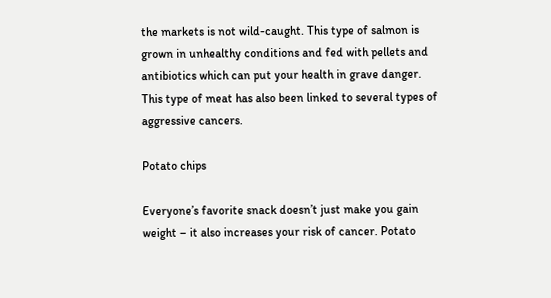the markets is not wild-caught. This type of salmon is grown in unhealthy conditions and fed with pellets and antibiotics which can put your health in grave danger. This type of meat has also been linked to several types of aggressive cancers.

Potato chips

Everyone’s favorite snack doesn’t just make you gain weight – it also increases your risk of cancer. Potato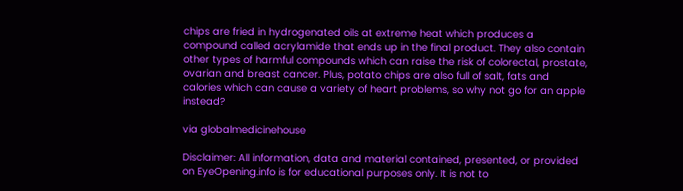chips are fried in hydrogenated oils at extreme heat which produces a compound called acrylamide that ends up in the final product. They also contain other types of harmful compounds which can raise the risk of colorectal, prostate, ovarian and breast cancer. Plus, potato chips are also full of salt, fats and calories which can cause a variety of heart problems, so why not go for an apple instead?

via globalmedicinehouse

Disclaimer: All information, data and material contained, presented, or provided on EyeOpening.info is for educational purposes only. It is not to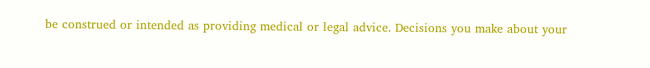be construed or intended as providing medical or legal advice. Decisions you make about your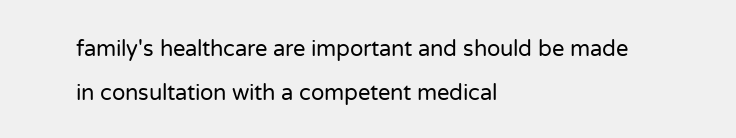family's healthcare are important and should be made in consultation with a competent medical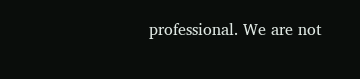professional. We are not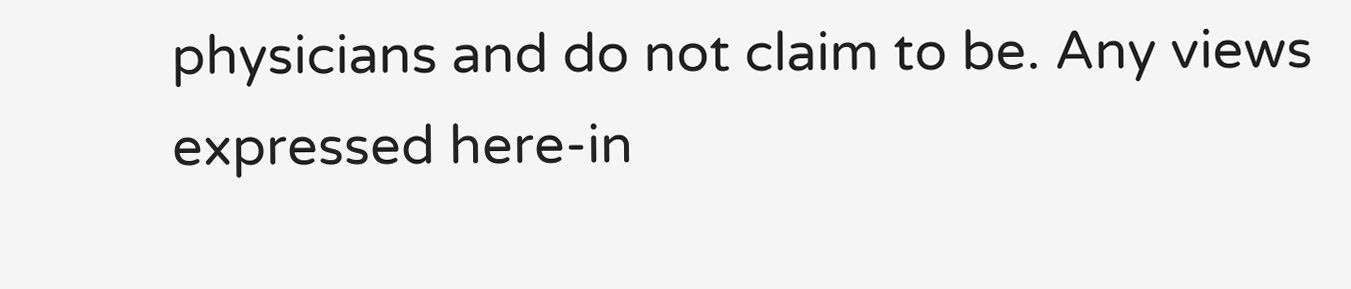physicians and do not claim to be. Any views expressed here-in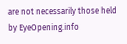are not necessarily those held by EyeOpening.info